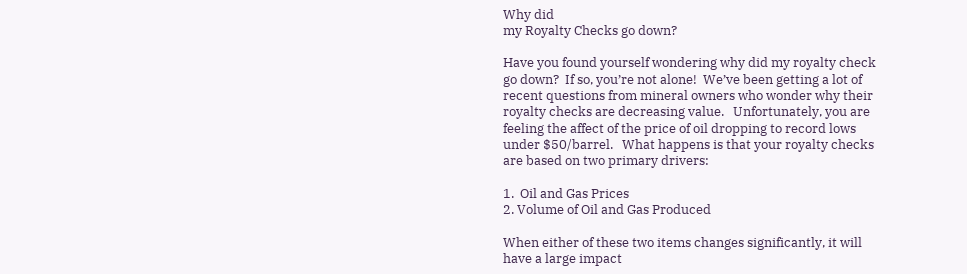Why did
my Royalty Checks go down?

Have you found yourself wondering why did my royalty check go down?  If so, you’re not alone!  We’ve been getting a lot of recent questions from mineral owners who wonder why their royalty checks are decreasing value.   Unfortunately, you are feeling the affect of the price of oil dropping to record lows under $50/barrel.   What happens is that your royalty checks are based on two primary drivers:

1.  Oil and Gas Prices
2. Volume of Oil and Gas Produced

When either of these two items changes significantly, it will have a large impact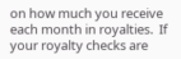on how much you receive each month in royalties.  If your royalty checks are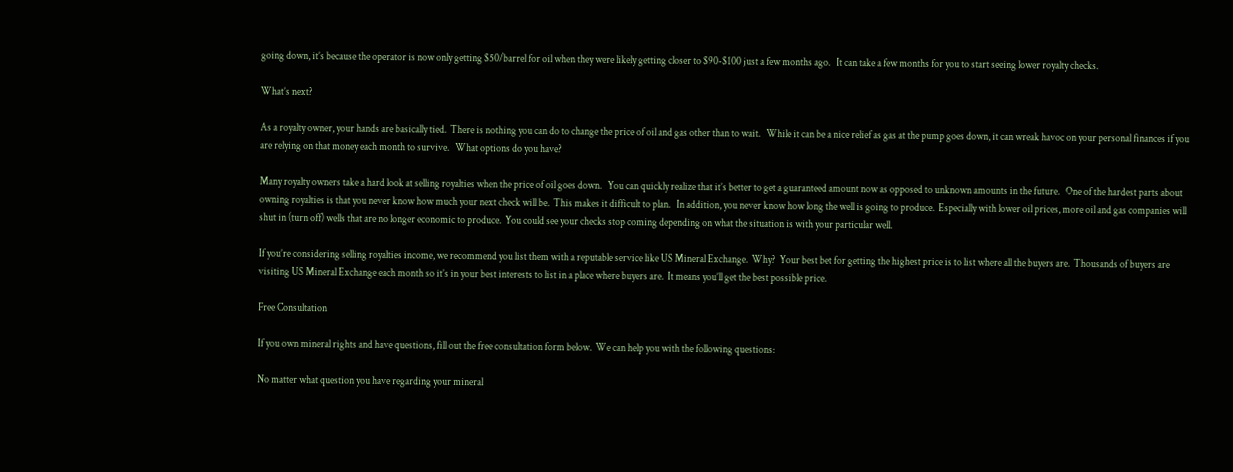going down, it’s because the operator is now only getting $50/barrel for oil when they were likely getting closer to $90-$100 just a few months ago.   It can take a few months for you to start seeing lower royalty checks.

What’s next?

As a royalty owner, your hands are basically tied.  There is nothing you can do to change the price of oil and gas other than to wait.   While it can be a nice relief as gas at the pump goes down, it can wreak havoc on your personal finances if you are relying on that money each month to survive.   What options do you have?

Many royalty owners take a hard look at selling royalties when the price of oil goes down.   You can quickly realize that it’s better to get a guaranteed amount now as opposed to unknown amounts in the future.   One of the hardest parts about owning royalties is that you never know how much your next check will be.  This makes it difficult to plan.   In addition, you never know how long the well is going to produce.  Especially with lower oil prices, more oil and gas companies will shut in (turn off) wells that are no longer economic to produce.  You could see your checks stop coming depending on what the situation is with your particular well.

If you’re considering selling royalties income, we recommend you list them with a reputable service like US Mineral Exchange.  Why?  Your best bet for getting the highest price is to list where all the buyers are.  Thousands of buyers are visiting US Mineral Exchange each month so it’s in your best interests to list in a place where buyers are.  It means you’ll get the best possible price.

Free Consultation

If you own mineral rights and have questions, fill out the free consultation form below.  We can help you with the following questions:

No matter what question you have regarding your mineral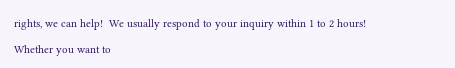rights, we can help!  We usually respond to your inquiry within 1 to 2 hours!

Whether you want to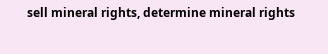sell mineral rights, determine mineral rights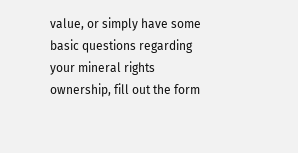value, or simply have some basic questions regarding your mineral rights ownership, fill out the form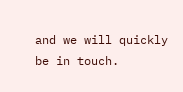and we will quickly be in touch.